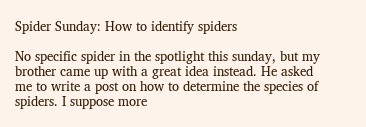Spider Sunday: How to identify spiders

No specific spider in the spotlight this sunday, but my brother came up with a great idea instead. He asked me to write a post on how to determine the species of spiders. I suppose more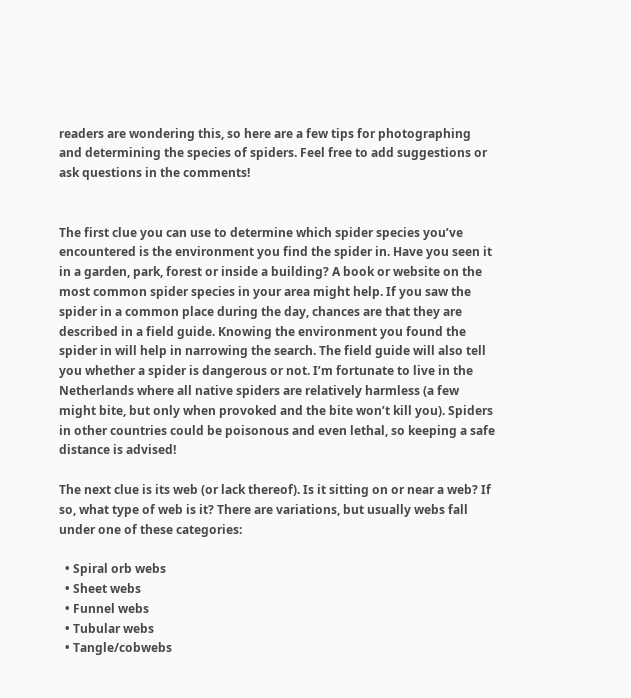readers are wondering this, so here are a few tips for photographing and determining the species of spiders. Feel free to add suggestions or ask questions in the comments!


The first clue you can use to determine which spider species you’ve encountered is the environment you find the spider in. Have you seen it in a garden, park, forest or inside a building? A book or website on the most common spider species in your area might help. If you saw the spider in a common place during the day, chances are that they are described in a field guide. Knowing the environment you found the spider in will help in narrowing the search. The field guide will also tell you whether a spider is dangerous or not. I’m fortunate to live in the Netherlands where all native spiders are relatively harmless (a few might bite, but only when provoked and the bite won’t kill you). Spiders in other countries could be poisonous and even lethal, so keeping a safe distance is advised!

The next clue is its web (or lack thereof). Is it sitting on or near a web? If so, what type of web is it? There are variations, but usually webs fall under one of these categories:

  • Spiral orb webs
  • Sheet webs
  • Funnel webs
  • Tubular webs
  • Tangle/cobwebs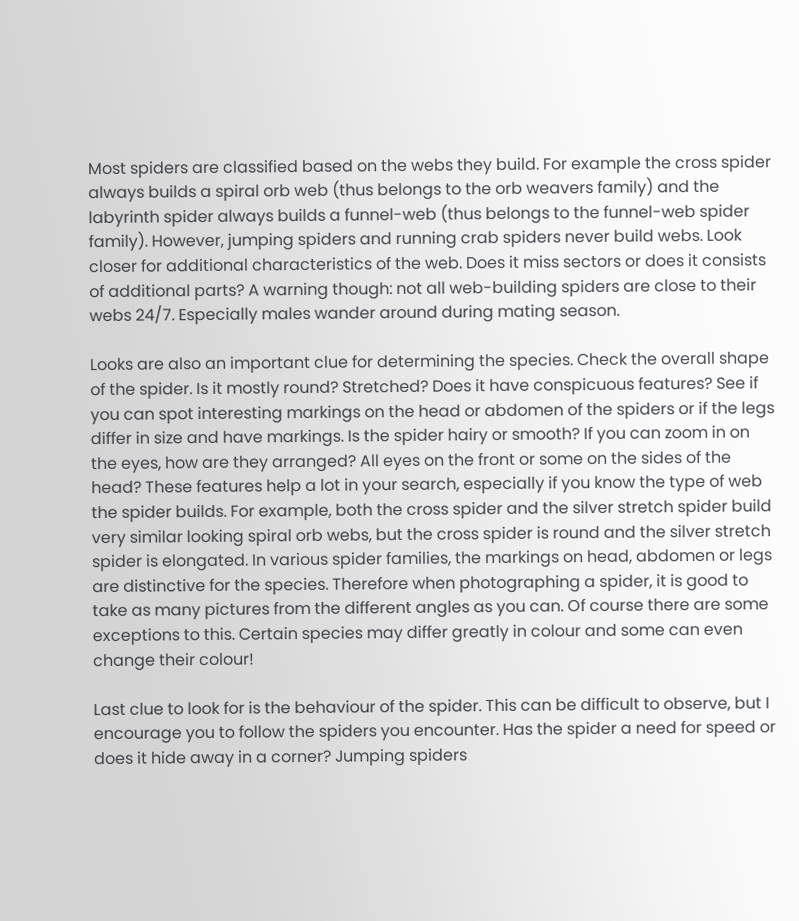Most spiders are classified based on the webs they build. For example the cross spider always builds a spiral orb web (thus belongs to the orb weavers family) and the labyrinth spider always builds a funnel-web (thus belongs to the funnel-web spider family). However, jumping spiders and running crab spiders never build webs. Look closer for additional characteristics of the web. Does it miss sectors or does it consists of additional parts? A warning though: not all web-building spiders are close to their webs 24/7. Especially males wander around during mating season.

Looks are also an important clue for determining the species. Check the overall shape of the spider. Is it mostly round? Stretched? Does it have conspicuous features? See if you can spot interesting markings on the head or abdomen of the spiders or if the legs differ in size and have markings. Is the spider hairy or smooth? If you can zoom in on the eyes, how are they arranged? All eyes on the front or some on the sides of the head? These features help a lot in your search, especially if you know the type of web the spider builds. For example, both the cross spider and the silver stretch spider build very similar looking spiral orb webs, but the cross spider is round and the silver stretch spider is elongated. In various spider families, the markings on head, abdomen or legs are distinctive for the species. Therefore when photographing a spider, it is good to take as many pictures from the different angles as you can. Of course there are some exceptions to this. Certain species may differ greatly in colour and some can even change their colour!

Last clue to look for is the behaviour of the spider. This can be difficult to observe, but I encourage you to follow the spiders you encounter. Has the spider a need for speed or does it hide away in a corner? Jumping spiders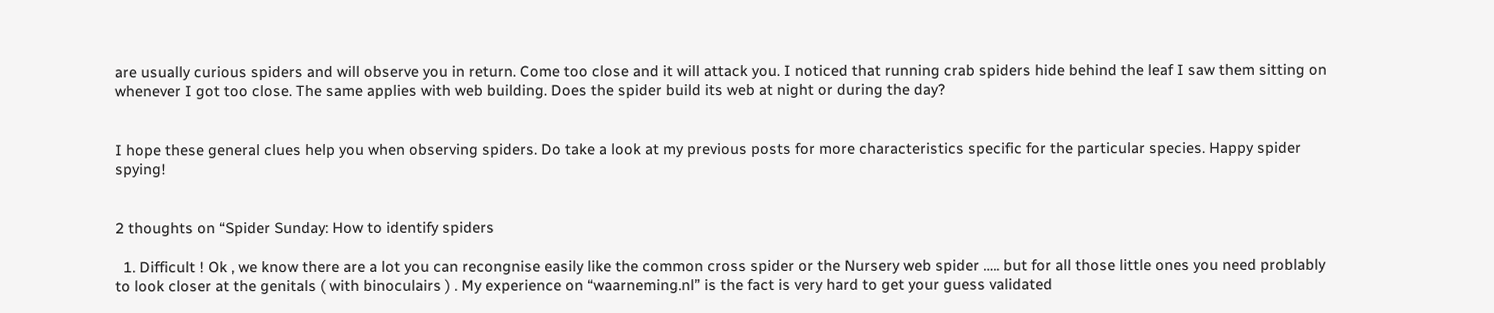are usually curious spiders and will observe you in return. Come too close and it will attack you. I noticed that running crab spiders hide behind the leaf I saw them sitting on whenever I got too close. The same applies with web building. Does the spider build its web at night or during the day?


I hope these general clues help you when observing spiders. Do take a look at my previous posts for more characteristics specific for the particular species. Happy spider spying!


2 thoughts on “Spider Sunday: How to identify spiders

  1. Difficult ! Ok , we know there are a lot you can recongnise easily like the common cross spider or the Nursery web spider ….. but for all those little ones you need problably to look closer at the genitals ( with binoculairs ) . My experience on “waarneming.nl” is the fact is very hard to get your guess validated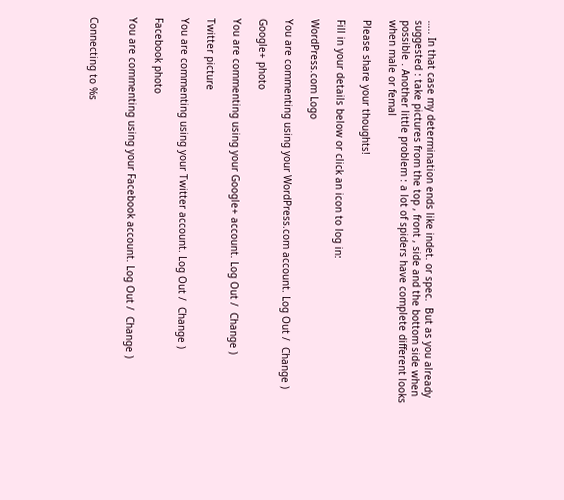….. In that case my determination ends like indet. or spec.  But as you already suggested : take pictures from the top , front , side and the bottom side when possible . Another little problem : a lot of spiders have complete different looks when male or femal

Please share your thoughts!

Fill in your details below or click an icon to log in:

WordPress.com Logo

You are commenting using your WordPress.com account. Log Out /  Change )

Google+ photo

You are commenting using your Google+ account. Log Out /  Change )

Twitter picture

You are commenting using your Twitter account. Log Out /  Change )

Facebook photo

You are commenting using your Facebook account. Log Out /  Change )


Connecting to %s